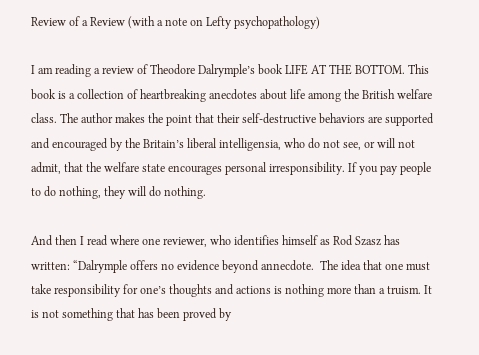Review of a Review (with a note on Lefty psychopathology)

I am reading a review of Theodore Dalrymple’s book LIFE AT THE BOTTOM. This book is a collection of heartbreaking anecdotes about life among the British welfare class. The author makes the point that their self-destructive behaviors are supported and encouraged by the Britain’s liberal intelligensia, who do not see, or will not admit, that the welfare state encourages personal irresponsibility. If you pay people to do nothing, they will do nothing.

And then I read where one reviewer, who identifies himself as Rod Szasz has written: “Dalrymple offers no evidence beyond annecdote.  The idea that one must take responsibility for one’s thoughts and actions is nothing more than a truism. It is not something that has been proved by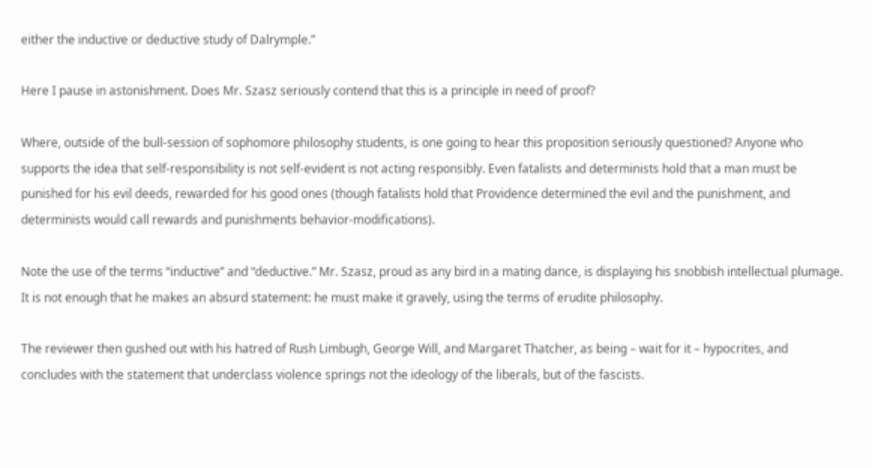either the inductive or deductive study of Dalrymple.”

Here I pause in astonishment. Does Mr. Szasz seriously contend that this is a principle in need of proof?

Where, outside of the bull-session of sophomore philosophy students, is one going to hear this proposition seriously questioned? Anyone who supports the idea that self-responsibility is not self-evident is not acting responsibly. Even fatalists and determinists hold that a man must be punished for his evil deeds, rewarded for his good ones (though fatalists hold that Providence determined the evil and the punishment, and determinists would call rewards and punishments behavior-modifications).

Note the use of the terms “inductive” and “deductive.” Mr. Szasz, proud as any bird in a mating dance, is displaying his snobbish intellectual plumage. It is not enough that he makes an absurd statement: he must make it gravely, using the terms of erudite philosophy.

The reviewer then gushed out with his hatred of Rush Limbugh, George Will, and Margaret Thatcher, as being – wait for it – hypocrites, and concludes with the statement that underclass violence springs not the ideology of the liberals, but of the fascists.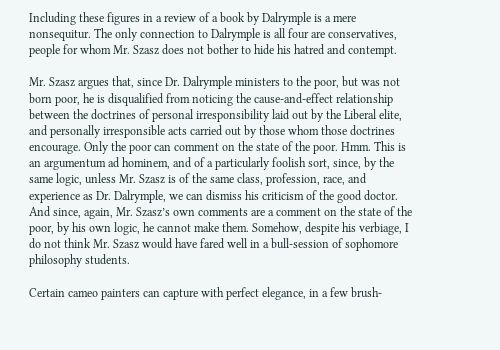Including these figures in a review of a book by Dalrymple is a mere nonsequitur. The only connection to Dalrymple is all four are conservatives, people for whom Mr. Szasz does not bother to hide his hatred and contempt.

Mr. Szasz argues that, since Dr. Dalrymple ministers to the poor, but was not born poor, he is disqualified from noticing the cause-and-effect relationship between the doctrines of personal irresponsibility laid out by the Liberal elite, and personally irresponsible acts carried out by those whom those doctrines encourage. Only the poor can comment on the state of the poor. Hmm. This is an argumentum ad hominem, and of a particularly foolish sort, since, by the same logic, unless Mr. Szasz is of the same class, profession, race, and experience as Dr. Dalrymple, we can dismiss his criticism of the good doctor. And since, again, Mr. Szasz’s own comments are a comment on the state of the poor, by his own logic, he cannot make them. Somehow, despite his verbiage, I do not think Mr. Szasz would have fared well in a bull-session of sophomore philosophy students.

Certain cameo painters can capture with perfect elegance, in a few brush-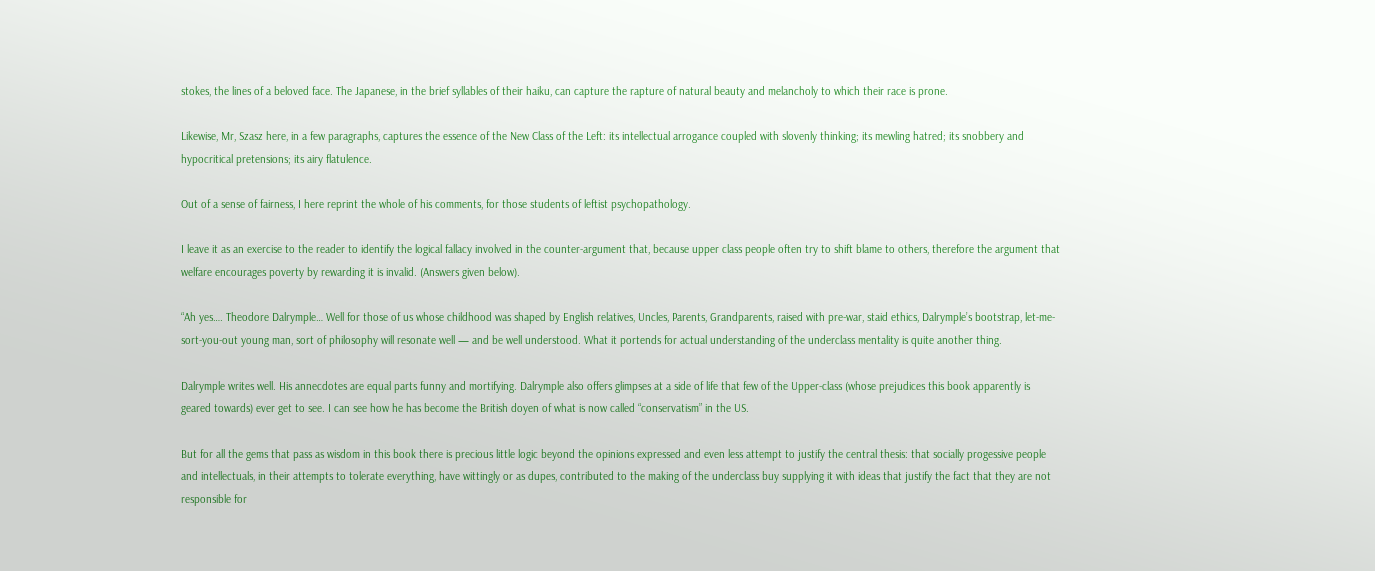stokes, the lines of a beloved face. The Japanese, in the brief syllables of their haiku, can capture the rapture of natural beauty and melancholy to which their race is prone.

Likewise, Mr, Szasz here, in a few paragraphs, captures the essence of the New Class of the Left: its intellectual arrogance coupled with slovenly thinking; its mewling hatred; its snobbery and hypocritical pretensions; its airy flatulence.

Out of a sense of fairness, I here reprint the whole of his comments, for those students of leftist psychopathology.

I leave it as an exercise to the reader to identify the logical fallacy involved in the counter-argument that, because upper class people often try to shift blame to others, therefore the argument that welfare encourages poverty by rewarding it is invalid. (Answers given below).

“Ah yes…. Theodore Dalrymple… Well for those of us whose childhood was shaped by English relatives, Uncles, Parents, Grandparents, raised with pre-war, staid ethics, Dalrymple’s bootstrap, let-me-sort-you-out young man, sort of philosophy will resonate well — and be well understood. What it portends for actual understanding of the underclass mentality is quite another thing.

Dalrymple writes well. His annecdotes are equal parts funny and mortifying. Dalrymple also offers glimpses at a side of life that few of the Upper-class (whose prejudices this book apparently is geared towards) ever get to see. I can see how he has become the British doyen of what is now called “conservatism” in the US.

But for all the gems that pass as wisdom in this book there is precious little logic beyond the opinions expressed and even less attempt to justify the central thesis: that socially progessive people and intellectuals, in their attempts to tolerate everything, have wittingly or as dupes, contributed to the making of the underclass buy supplying it with ideas that justify the fact that they are not responsible for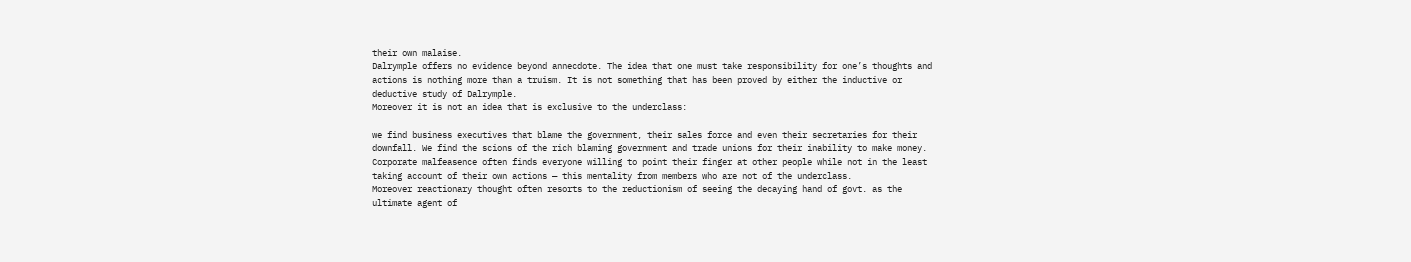their own malaise.
Dalrymple offers no evidence beyond annecdote. The idea that one must take responsibility for one’s thoughts and actions is nothing more than a truism. It is not something that has been proved by either the inductive or deductive study of Dalrymple.
Moreover it is not an idea that is exclusive to the underclass:

we find business executives that blame the government, their sales force and even their secretaries for their downfall. We find the scions of the rich blaming government and trade unions for their inability to make money. Corporate malfeasence often finds everyone willing to point their finger at other people while not in the least taking account of their own actions — this mentality from members who are not of the underclass.
Moreover reactionary thought often resorts to the reductionism of seeing the decaying hand of govt. as the ultimate agent of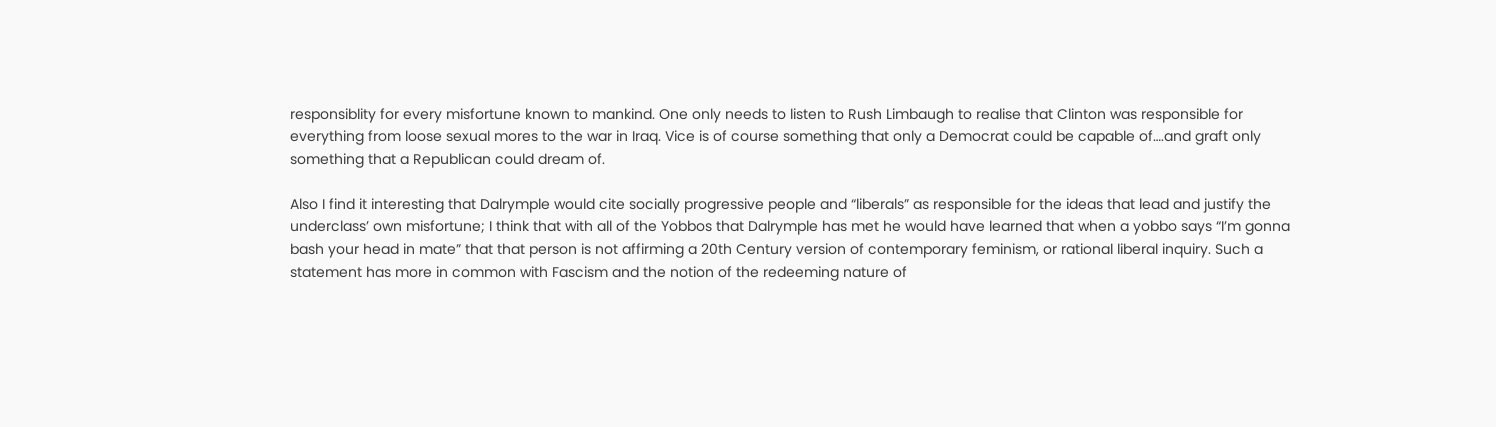responsiblity for every misfortune known to mankind. One only needs to listen to Rush Limbaugh to realise that Clinton was responsible for everything from loose sexual mores to the war in Iraq. Vice is of course something that only a Democrat could be capable of….and graft only something that a Republican could dream of.

Also I find it interesting that Dalrymple would cite socially progressive people and “liberals” as responsible for the ideas that lead and justify the underclass’ own misfortune; I think that with all of the Yobbos that Dalrymple has met he would have learned that when a yobbo says “I’m gonna bash your head in mate” that that person is not affirming a 20th Century version of contemporary feminism, or rational liberal inquiry. Such a statement has more in common with Fascism and the notion of the redeeming nature of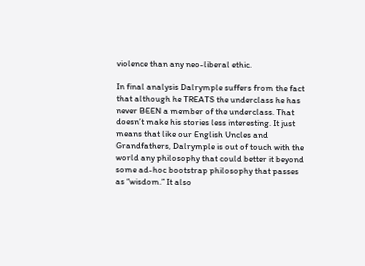violence than any neo-liberal ethic.

In final analysis Dalrymple suffers from the fact that although he TREATS the underclass he has never BEEN a member of the underclass. That doesn’t make his stories less interesting. It just means that like our English Uncles and Grandfathers, Dalrymple is out of touch with the world any philosophy that could better it beyond some ad-hoc bootstrap philosophy that passes as “wisdom.” It also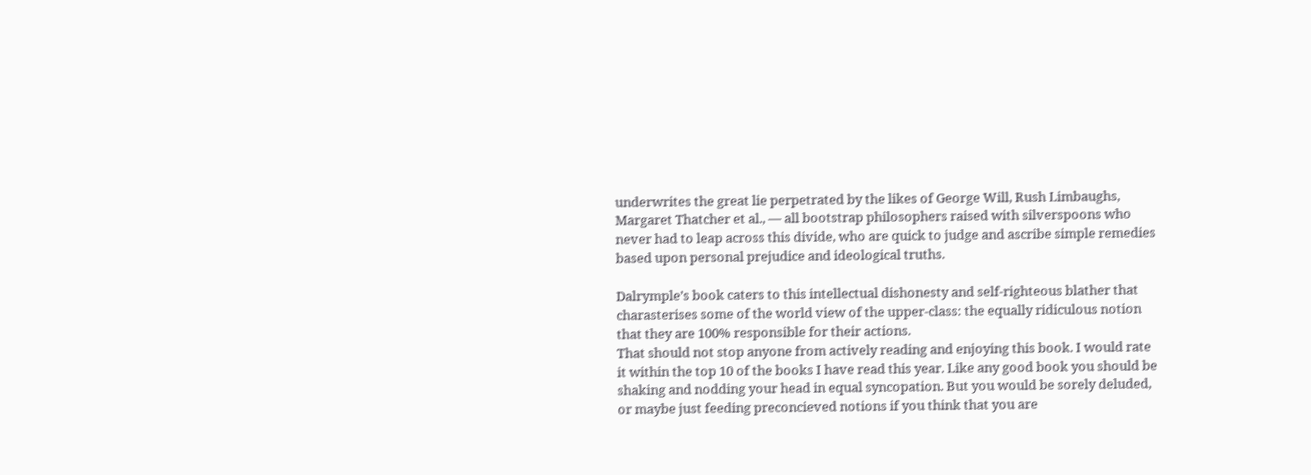underwrites the great lie perpetrated by the likes of George Will, Rush Limbaughs, Margaret Thatcher et al., — all bootstrap philosophers raised with silverspoons who never had to leap across this divide, who are quick to judge and ascribe simple remedies based upon personal prejudice and ideological truths.

Dalrymple’s book caters to this intellectual dishonesty and self-righteous blather that charasterises some of the world view of the upper-class: the equally ridiculous notion that they are 100% responsible for their actions.
That should not stop anyone from actively reading and enjoying this book. I would rate it within the top 10 of the books I have read this year. Like any good book you should be shaking and nodding your head in equal syncopation. But you would be sorely deluded, or maybe just feeding preconcieved notions if you think that you are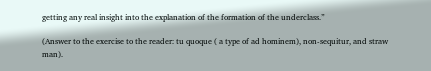getting any real insight into the explanation of the formation of the underclass.”

(Answer to the exercise to the reader: tu quoque ( a type of ad hominem), non-sequitur, and straw man).